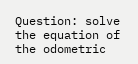Question: solve the equation of the odometric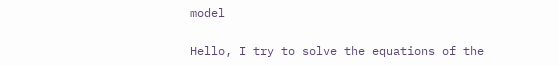model

Hello, I try to solve the equations of the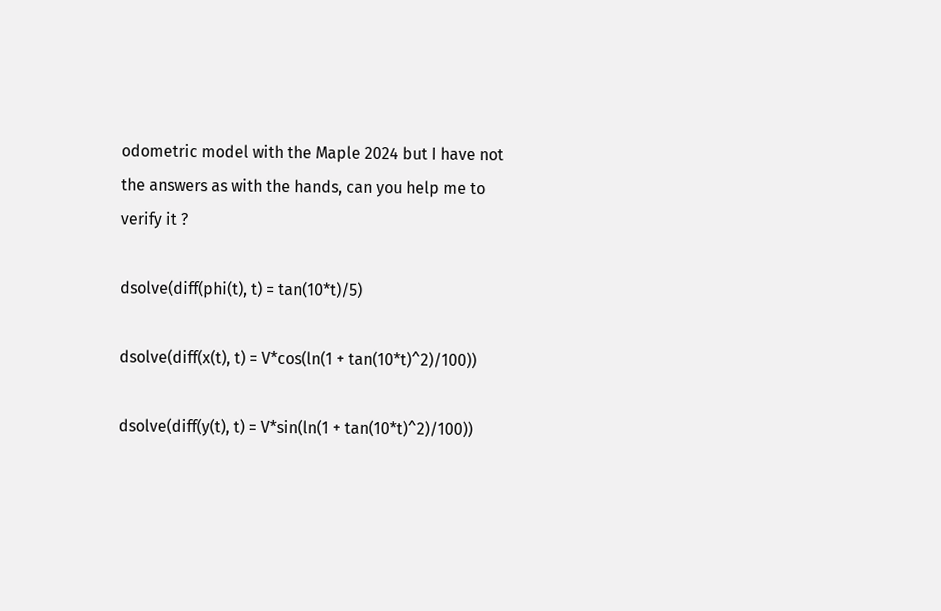odometric model with the Maple 2024 but I have not the answers as with the hands, can you help me to verify it ?

dsolve(diff(phi(t), t) = tan(10*t)/5)

dsolve(diff(x(t), t) = V*cos(ln(1 + tan(10*t)^2)/100))

dsolve(diff(y(t), t) = V*sin(ln(1 + tan(10*t)^2)/100))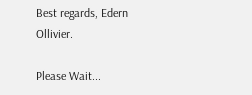Best regards, Edern Ollivier.

Please Wait...